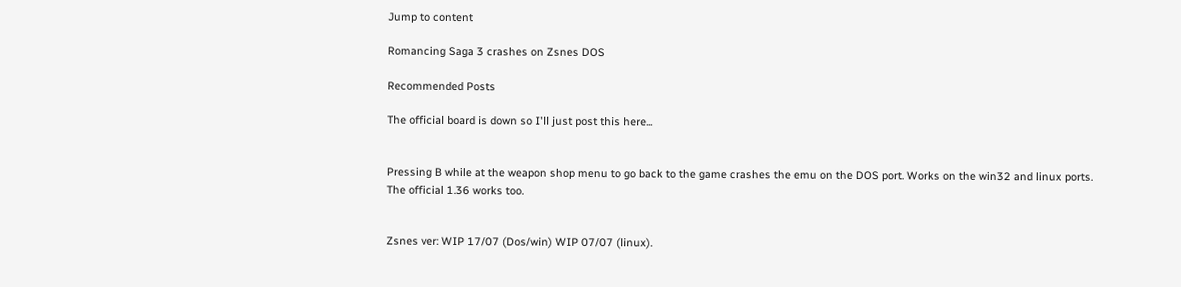Jump to content

Romancing Saga 3 crashes on Zsnes DOS

Recommended Posts

The official board is down so I'll just post this here...


Pressing B while at the weapon shop menu to go back to the game crashes the emu on the DOS port. Works on the win32 and linux ports. The official 1.36 works too.


Zsnes ver: WIP 17/07 (Dos/win) WIP 07/07 (linux).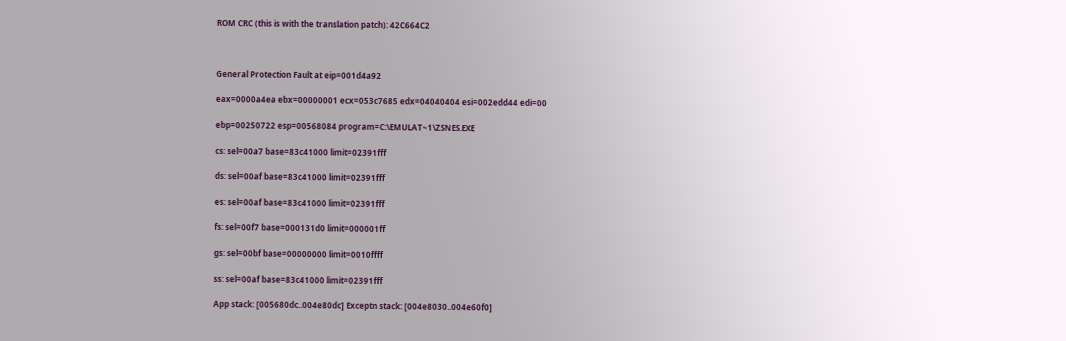ROM CRC (this is with the translation patch): 42C664C2



General Protection Fault at eip=001d4a92

eax=0000a4ea ebx=00000001 ecx=053c7685 edx=04040404 esi=002edd44 edi=00

ebp=00250722 esp=00568084 program=C:\EMULAT~1\ZSNES.EXE

cs: sel=00a7 base=83c41000 limit=02391fff

ds: sel=00af base=83c41000 limit=02391fff

es: sel=00af base=83c41000 limit=02391fff

fs: sel=00f7 base=000131d0 limit=000001ff

gs: sel=00bf base=00000000 limit=0010ffff

ss: sel=00af base=83c41000 limit=02391fff

App stack: [005680dc..004e80dc] Exceptn stack: [004e8030..004e60f0]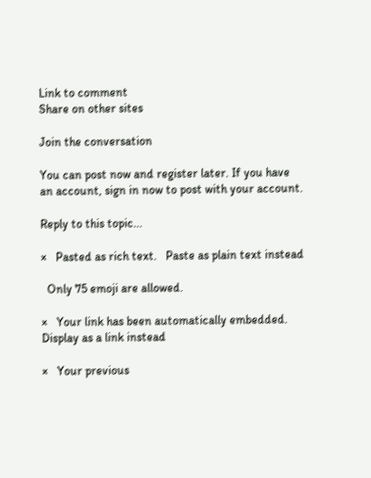Link to comment
Share on other sites

Join the conversation

You can post now and register later. If you have an account, sign in now to post with your account.

Reply to this topic...

×   Pasted as rich text.   Paste as plain text instead

  Only 75 emoji are allowed.

×   Your link has been automatically embedded.   Display as a link instead

×   Your previous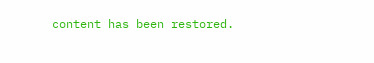content has been restored.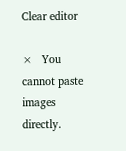Clear editor

×   You cannot paste images directly.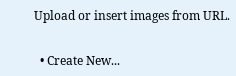Upload or insert images from URL.


  • Create New...